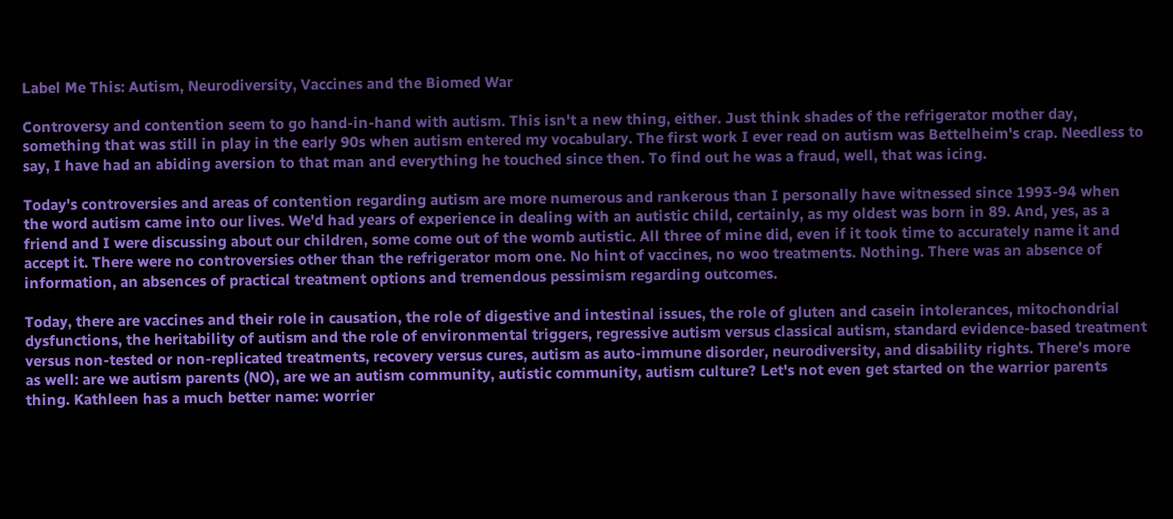Label Me This: Autism, Neurodiversity, Vaccines and the Biomed War

Controversy and contention seem to go hand-in-hand with autism. This isn't a new thing, either. Just think shades of the refrigerator mother day, something that was still in play in the early 90s when autism entered my vocabulary. The first work I ever read on autism was Bettelheim's crap. Needless to say, I have had an abiding aversion to that man and everything he touched since then. To find out he was a fraud, well, that was icing.

Today's controversies and areas of contention regarding autism are more numerous and rankerous than I personally have witnessed since 1993-94 when the word autism came into our lives. We'd had years of experience in dealing with an autistic child, certainly, as my oldest was born in 89. And, yes, as a friend and I were discussing about our children, some come out of the womb autistic. All three of mine did, even if it took time to accurately name it and accept it. There were no controversies other than the refrigerator mom one. No hint of vaccines, no woo treatments. Nothing. There was an absence of information, an absences of practical treatment options and tremendous pessimism regarding outcomes.

Today, there are vaccines and their role in causation, the role of digestive and intestinal issues, the role of gluten and casein intolerances, mitochondrial dysfunctions, the heritability of autism and the role of environmental triggers, regressive autism versus classical autism, standard evidence-based treatment versus non-tested or non-replicated treatments, recovery versus cures, autism as auto-immune disorder, neurodiversity, and disability rights. There's more as well: are we autism parents (NO), are we an autism community, autistic community, autism culture? Let's not even get started on the warrior parents thing. Kathleen has a much better name: worrier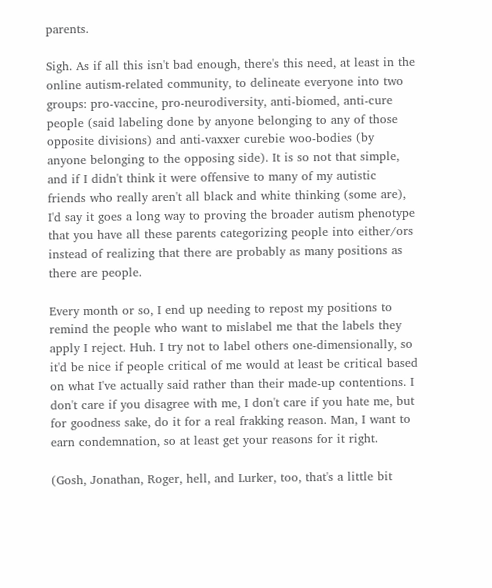parents.

Sigh. As if all this isn't bad enough, there's this need, at least in the online autism-related community, to delineate everyone into two groups: pro-vaccine, pro-neurodiversity, anti-biomed, anti-cure people (said labeling done by anyone belonging to any of those opposite divisions) and anti-vaxxer curebie woo-bodies (by anyone belonging to the opposing side). It is so not that simple, and if I didn't think it were offensive to many of my autistic friends who really aren't all black and white thinking (some are), I'd say it goes a long way to proving the broader autism phenotype that you have all these parents categorizing people into either/ors instead of realizing that there are probably as many positions as there are people.

Every month or so, I end up needing to repost my positions to remind the people who want to mislabel me that the labels they apply I reject. Huh. I try not to label others one-dimensionally, so it'd be nice if people critical of me would at least be critical based on what I've actually said rather than their made-up contentions. I don't care if you disagree with me, I don't care if you hate me, but for goodness sake, do it for a real frakking reason. Man, I want to earn condemnation, so at least get your reasons for it right.

(Gosh, Jonathan, Roger, hell, and Lurker, too, that's a little bit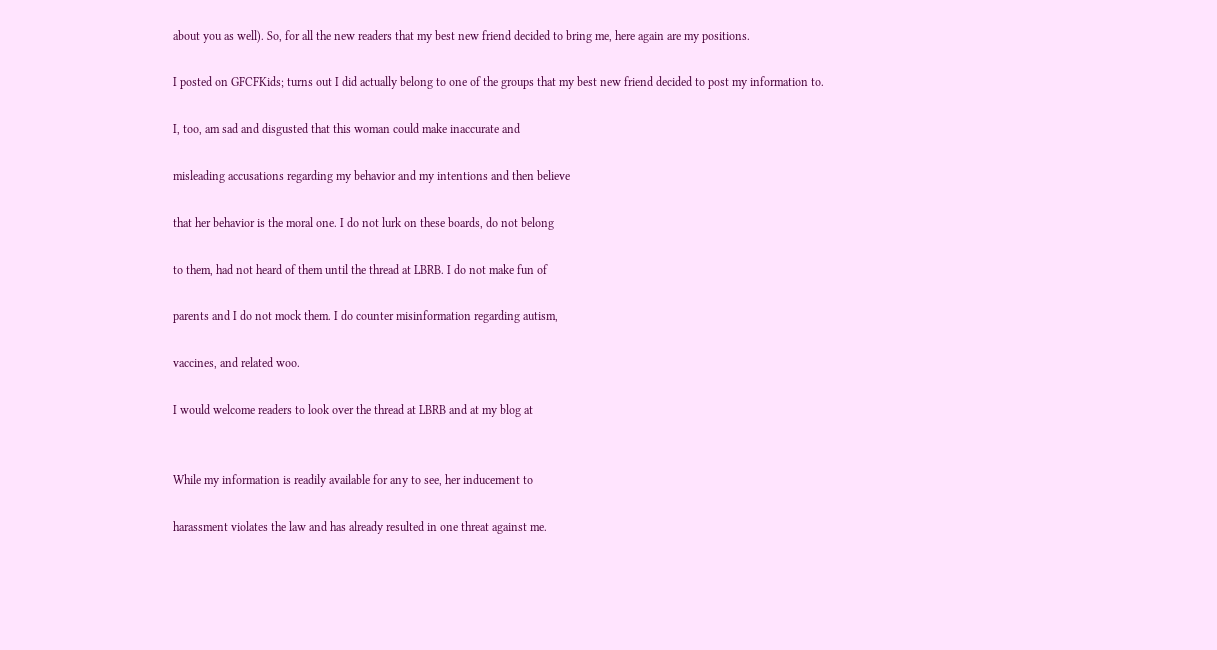about you as well). So, for all the new readers that my best new friend decided to bring me, here again are my positions.

I posted on GFCFKids; turns out I did actually belong to one of the groups that my best new friend decided to post my information to.

I, too, am sad and disgusted that this woman could make inaccurate and

misleading accusations regarding my behavior and my intentions and then believe

that her behavior is the moral one. I do not lurk on these boards, do not belong

to them, had not heard of them until the thread at LBRB. I do not make fun of

parents and I do not mock them. I do counter misinformation regarding autism,

vaccines, and related woo.

I would welcome readers to look over the thread at LBRB and at my blog at


While my information is readily available for any to see, her inducement to

harassment violates the law and has already resulted in one threat against me.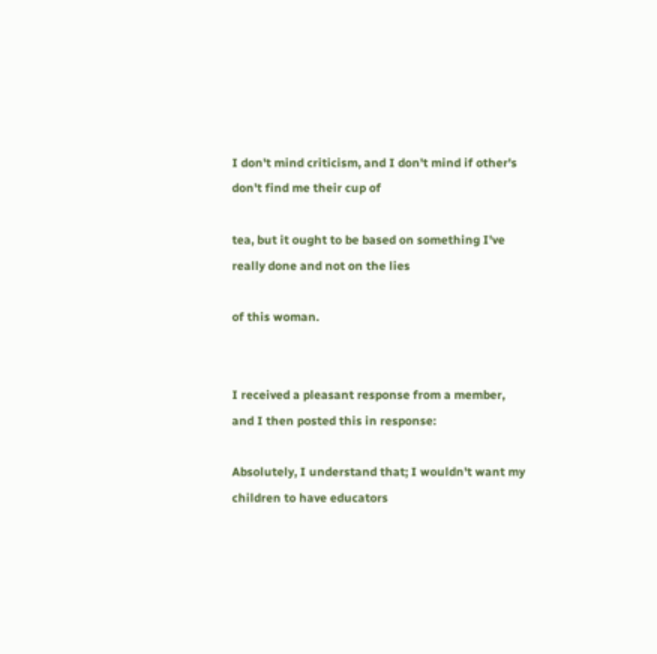I don't mind criticism, and I don't mind if other's don't find me their cup of

tea, but it ought to be based on something I've really done and not on the lies

of this woman.


I received a pleasant response from a member, and I then posted this in response:

Absolutely, I understand that; I wouldn't want my children to have educators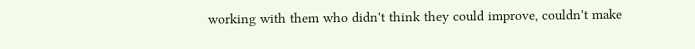working with them who didn't think they could improve, couldn't make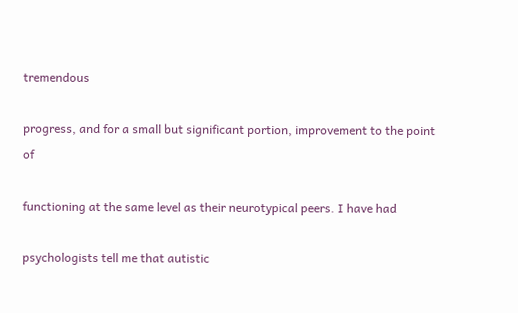tremendous

progress, and for a small but significant portion, improvement to the point of

functioning at the same level as their neurotypical peers. I have had

psychologists tell me that autistic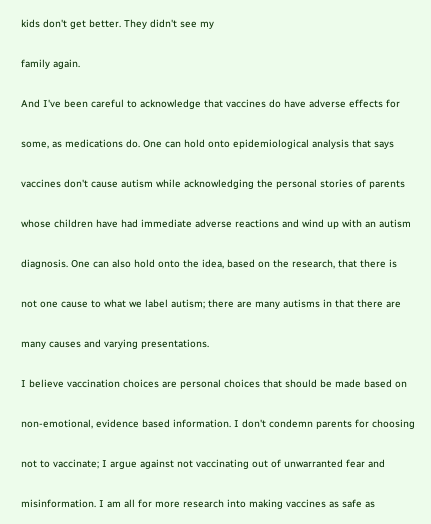kids don't get better. They didn't see my

family again.

And I've been careful to acknowledge that vaccines do have adverse effects for

some, as medications do. One can hold onto epidemiological analysis that says

vaccines don't cause autism while acknowledging the personal stories of parents

whose children have had immediate adverse reactions and wind up with an autism

diagnosis. One can also hold onto the idea, based on the research, that there is

not one cause to what we label autism; there are many autisms in that there are

many causes and varying presentations.

I believe vaccination choices are personal choices that should be made based on

non-emotional, evidence based information. I don't condemn parents for choosing

not to vaccinate; I argue against not vaccinating out of unwarranted fear and

misinformation. I am all for more research into making vaccines as safe as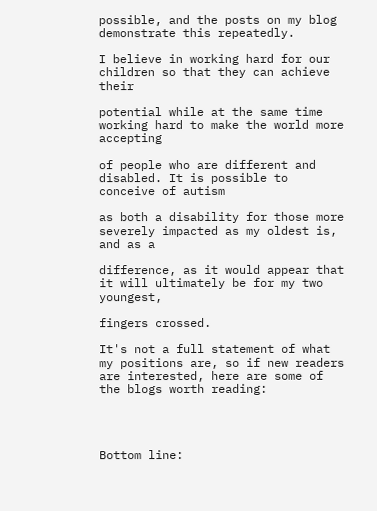possible, and the posts on my blog demonstrate this repeatedly.

I believe in working hard for our children so that they can achieve their

potential while at the same time working hard to make the world more accepting

of people who are different and disabled. It is possible to conceive of autism

as both a disability for those more severely impacted as my oldest is, and as a

difference, as it would appear that it will ultimately be for my two youngest,

fingers crossed.

It's not a full statement of what my positions are, so if new readers are interested, here are some of the blogs worth reading:




Bottom line: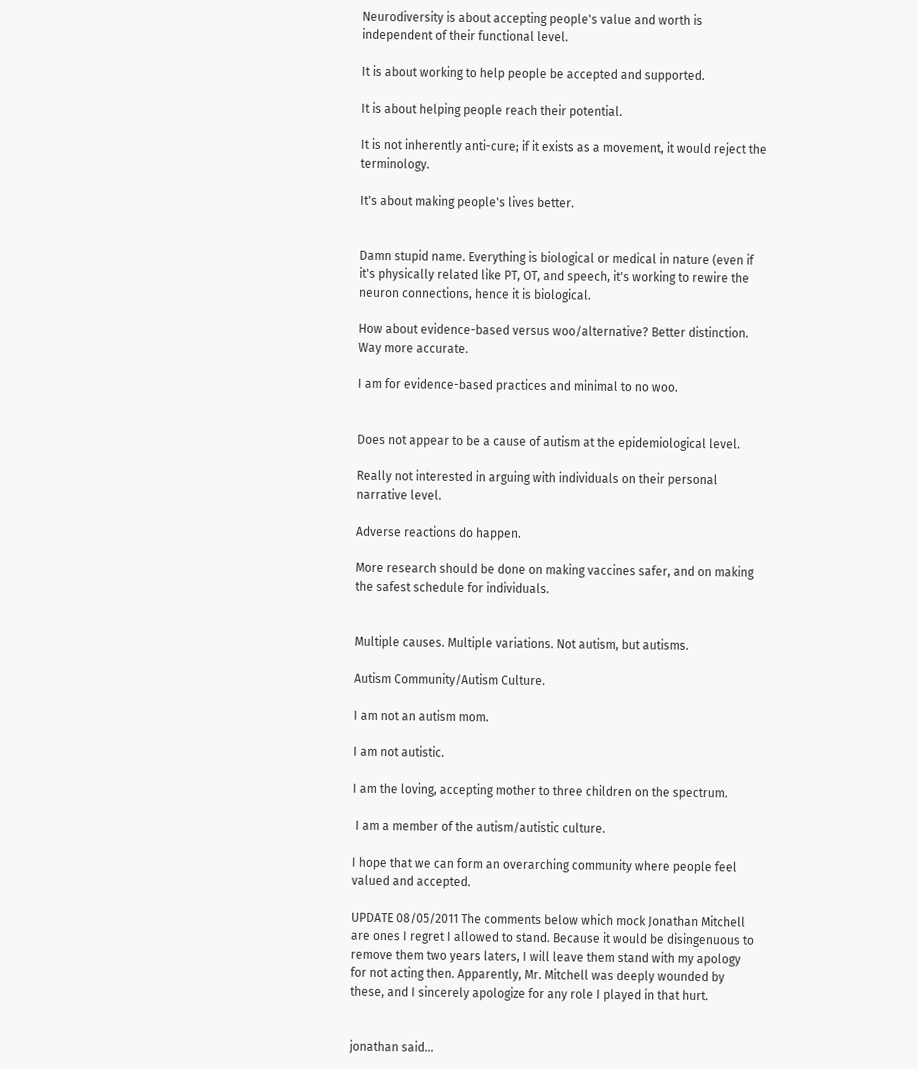Neurodiversity is about accepting people's value and worth is independent of their functional level.

It is about working to help people be accepted and supported.

It is about helping people reach their potential.

It is not inherently anti-cure; if it exists as a movement, it would reject the terminology.

It's about making people's lives better.


Damn stupid name. Everything is biological or medical in nature (even if it's physically related like PT, OT, and speech, it's working to rewire the neuron connections, hence it is biological.

How about evidence-based versus woo/alternative? Better distinction. Way more accurate.

I am for evidence-based practices and minimal to no woo.


Does not appear to be a cause of autism at the epidemiological level.

Really not interested in arguing with individuals on their personal narrative level.

Adverse reactions do happen.

More research should be done on making vaccines safer, and on making the safest schedule for individuals.


Multiple causes. Multiple variations. Not autism, but autisms.

Autism Community/Autism Culture.

I am not an autism mom.

I am not autistic.

I am the loving, accepting mother to three children on the spectrum.

 I am a member of the autism/autistic culture.

I hope that we can form an overarching community where people feel valued and accepted.

UPDATE 08/05/2011 The comments below which mock Jonathan Mitchell are ones I regret I allowed to stand. Because it would be disingenuous to remove them two years laters, I will leave them stand with my apology for not acting then. Apparently, Mr. Mitchell was deeply wounded by these, and I sincerely apologize for any role I played in that hurt.


jonathan said...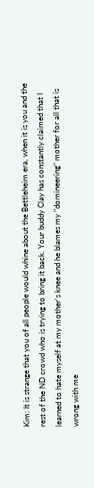Kim: It is strange that you of all people would whine about the Bettleheim era, when it is you and the rest of the ND crowd who is trying to bring it back. Your buddy Clay has constantly claimed that I learned to hate myself at my mother's knee and he blames my "domineering" mother for all that is wrong with me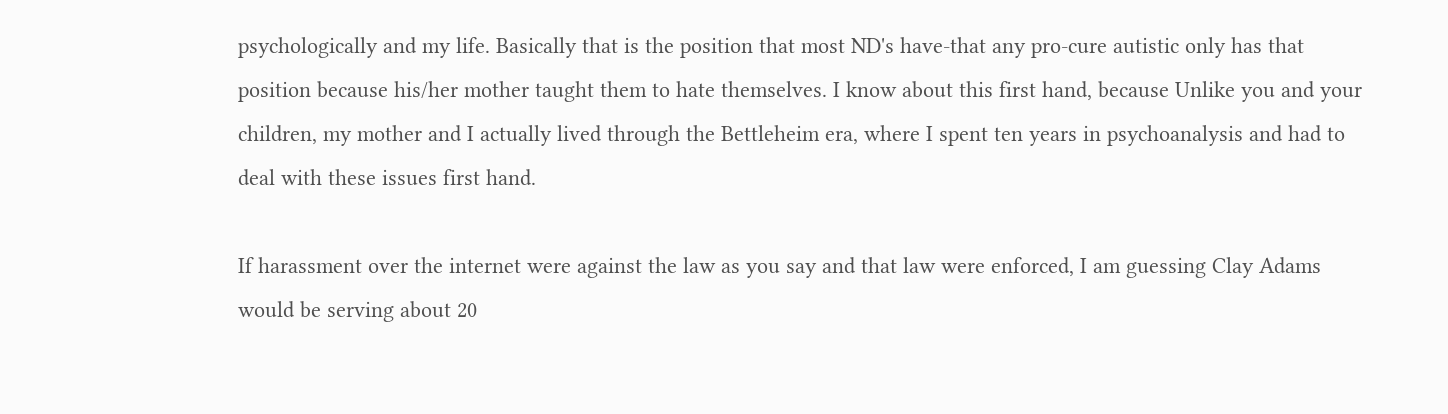psychologically and my life. Basically that is the position that most ND's have-that any pro-cure autistic only has that position because his/her mother taught them to hate themselves. I know about this first hand, because Unlike you and your children, my mother and I actually lived through the Bettleheim era, where I spent ten years in psychoanalysis and had to deal with these issues first hand.

If harassment over the internet were against the law as you say and that law were enforced, I am guessing Clay Adams would be serving about 20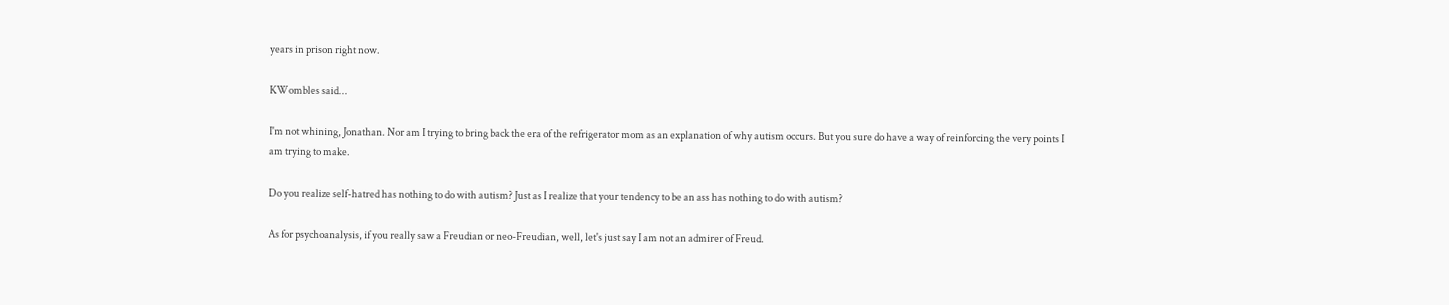years in prison right now.

KWombles said...

I'm not whining, Jonathan. Nor am I trying to bring back the era of the refrigerator mom as an explanation of why autism occurs. But you sure do have a way of reinforcing the very points I am trying to make.

Do you realize self-hatred has nothing to do with autism? Just as I realize that your tendency to be an ass has nothing to do with autism?

As for psychoanalysis, if you really saw a Freudian or neo-Freudian, well, let's just say I am not an admirer of Freud.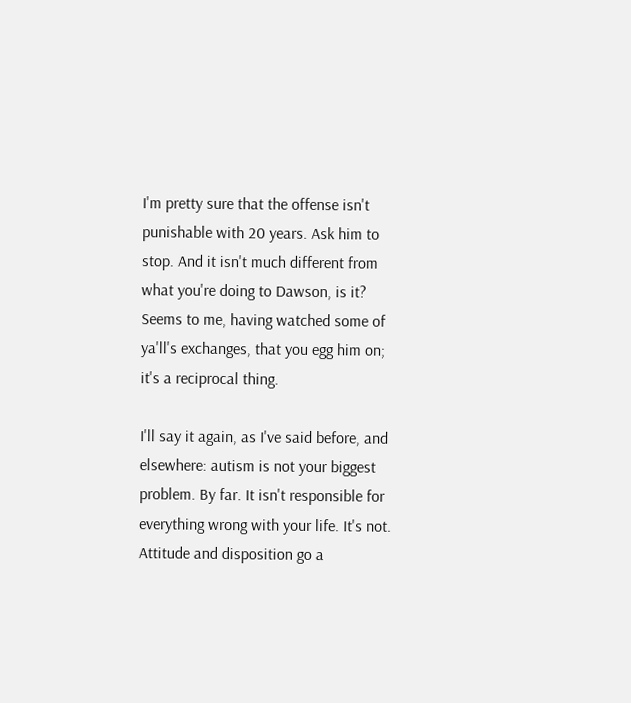I'm pretty sure that the offense isn't punishable with 20 years. Ask him to stop. And it isn't much different from what you're doing to Dawson, is it? Seems to me, having watched some of ya'll's exchanges, that you egg him on; it's a reciprocal thing.

I'll say it again, as I've said before, and elsewhere: autism is not your biggest problem. By far. It isn't responsible for everything wrong with your life. It's not. Attitude and disposition go a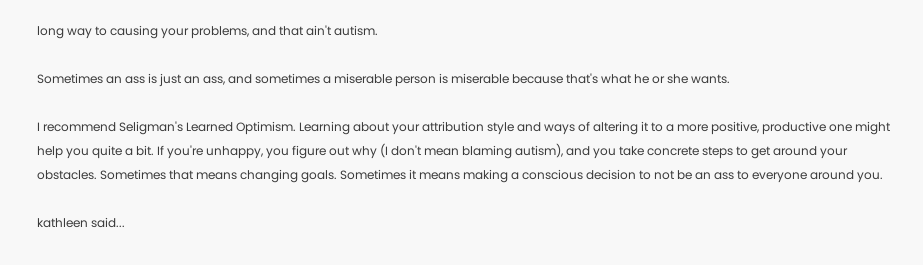long way to causing your problems, and that ain't autism.

Sometimes an ass is just an ass, and sometimes a miserable person is miserable because that's what he or she wants.

I recommend Seligman's Learned Optimism. Learning about your attribution style and ways of altering it to a more positive, productive one might help you quite a bit. If you're unhappy, you figure out why (I don't mean blaming autism), and you take concrete steps to get around your obstacles. Sometimes that means changing goals. Sometimes it means making a conscious decision to not be an ass to everyone around you.

kathleen said...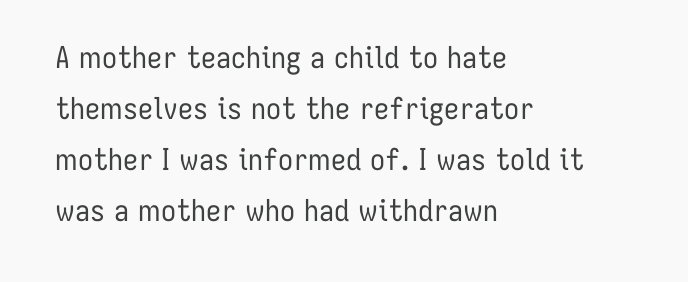A mother teaching a child to hate themselves is not the refrigerator mother I was informed of. I was told it was a mother who had withdrawn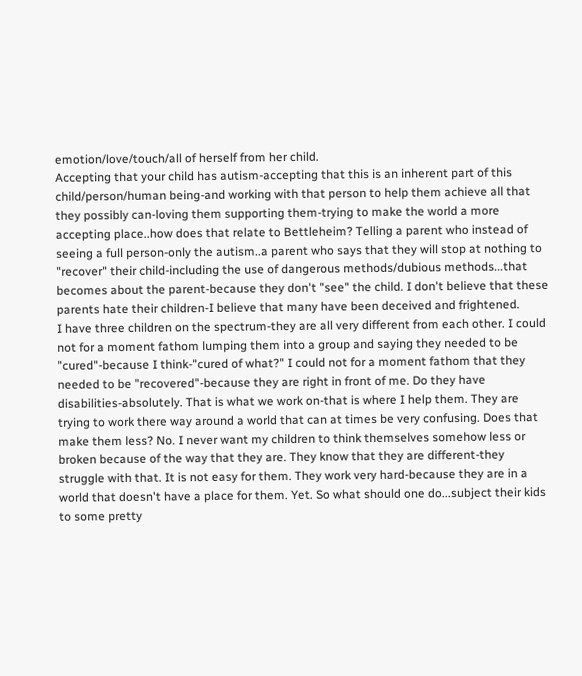emotion/love/touch/all of herself from her child.
Accepting that your child has autism-accepting that this is an inherent part of this child/person/human being-and working with that person to help them achieve all that they possibly can-loving them supporting them-trying to make the world a more accepting place..how does that relate to Bettleheim? Telling a parent who instead of seeing a full person-only the autism..a parent who says that they will stop at nothing to "recover" their child-including the use of dangerous methods/dubious methods...that becomes about the parent-because they don't "see" the child. I don't believe that these parents hate their children-I believe that many have been deceived and frightened.
I have three children on the spectrum-they are all very different from each other. I could not for a moment fathom lumping them into a group and saying they needed to be "cured"-because I think-"cured of what?" I could not for a moment fathom that they needed to be "recovered"-because they are right in front of me. Do they have disabilities-absolutely. That is what we work on-that is where I help them. They are trying to work there way around a world that can at times be very confusing. Does that make them less? No. I never want my children to think themselves somehow less or broken because of the way that they are. They know that they are different-they struggle with that. It is not easy for them. They work very hard-because they are in a world that doesn't have a place for them. Yet. So what should one do...subject their kids to some pretty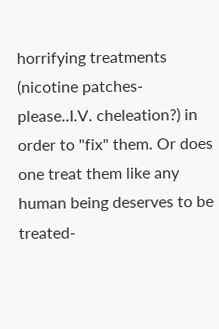horrifying treatments (nicotine patches-please..I.V. cheleation?) in order to "fix" them. Or does one treat them like any human being deserves to be treated-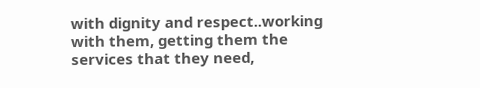with dignity and respect..working with them, getting them the services that they need,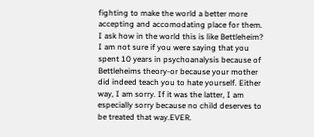fighting to make the world a better more accepting and accomodating place for them. I ask how in the world this is like Bettleheim?
I am not sure if you were saying that you spent 10 years in psychoanalysis because of Bettleheims theory-or because your mother did indeed teach you to hate yourself. Either way, I am sorry. If it was the latter, I am especially sorry because no child deserves to be treated that way.EVER.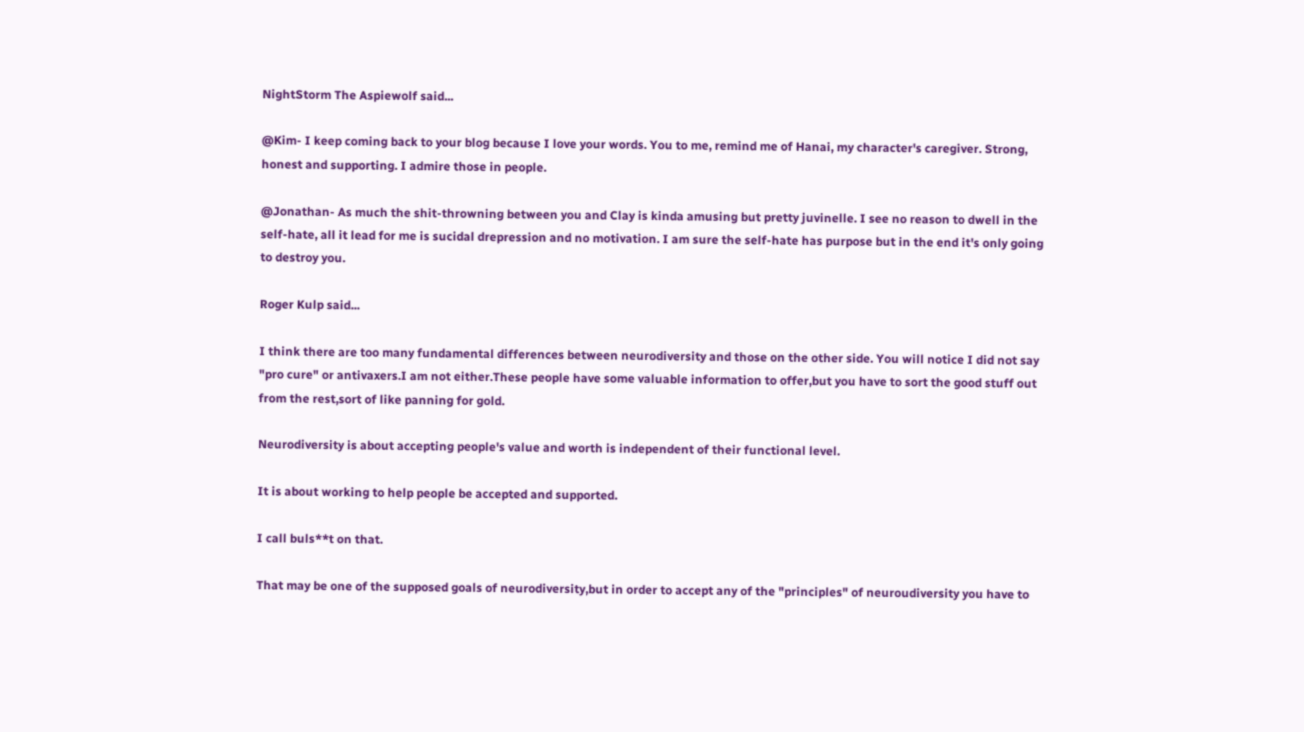NightStorm The Aspiewolf said...

@Kim- I keep coming back to your blog because I love your words. You to me, remind me of Hanai, my character's caregiver. Strong, honest and supporting. I admire those in people.

@Jonathan- As much the shit-throwning between you and Clay is kinda amusing but pretty juvinelle. I see no reason to dwell in the self-hate, all it lead for me is sucidal drepression and no motivation. I am sure the self-hate has purpose but in the end it's only going to destroy you.

Roger Kulp said...

I think there are too many fundamental differences between neurodiversity and those on the other side. You will notice I did not say "pro cure" or antivaxers.I am not either.These people have some valuable information to offer,but you have to sort the good stuff out from the rest,sort of like panning for gold.

Neurodiversity is about accepting people's value and worth is independent of their functional level.

It is about working to help people be accepted and supported.

I call buls**t on that.

That may be one of the supposed goals of neurodiversity,but in order to accept any of the "principles" of neuroudiversity you have to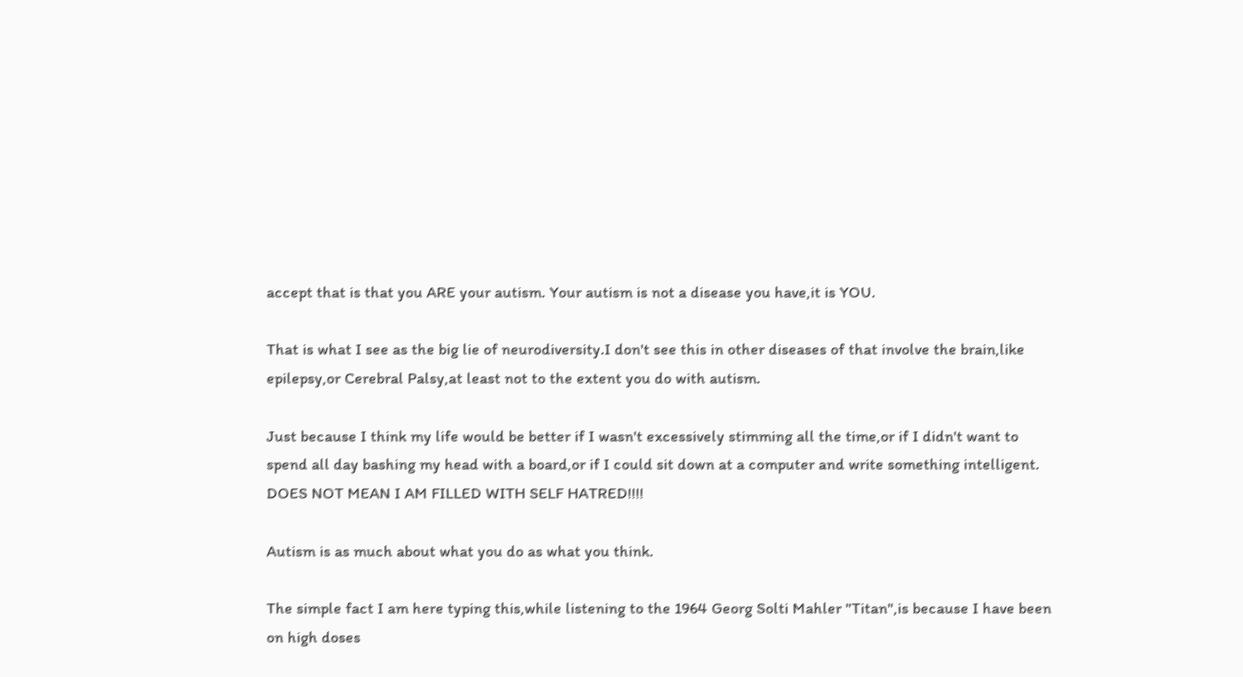accept that is that you ARE your autism. Your autism is not a disease you have,it is YOU.

That is what I see as the big lie of neurodiversity.I don't see this in other diseases of that involve the brain,like epilepsy,or Cerebral Palsy,at least not to the extent you do with autism.

Just because I think my life would be better if I wasn't excessively stimming all the time,or if I didn't want to spend all day bashing my head with a board,or if I could sit down at a computer and write something intelligent. DOES NOT MEAN I AM FILLED WITH SELF HATRED!!!!

Autism is as much about what you do as what you think.

The simple fact I am here typing this,while listening to the 1964 Georg Solti Mahler "Titan",is because I have been on high doses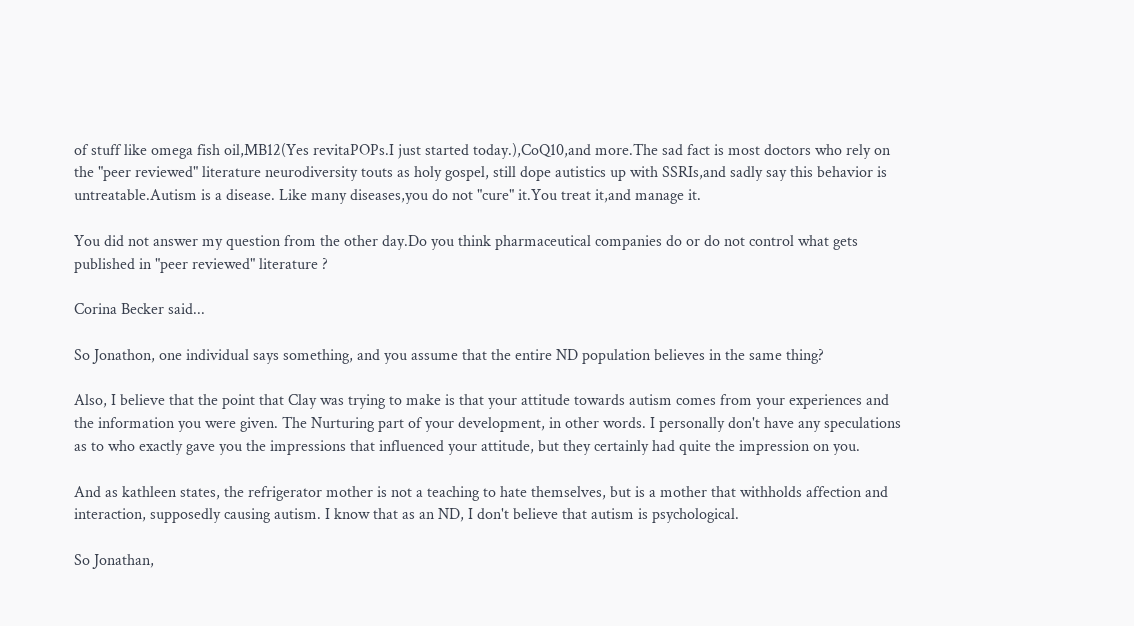of stuff like omega fish oil,MB12(Yes revitaPOPs.I just started today.),CoQ10,and more.The sad fact is most doctors who rely on the "peer reviewed" literature neurodiversity touts as holy gospel, still dope autistics up with SSRIs,and sadly say this behavior is untreatable.Autism is a disease. Like many diseases,you do not "cure" it.You treat it,and manage it.

You did not answer my question from the other day.Do you think pharmaceutical companies do or do not control what gets published in "peer reviewed" literature ?

Corina Becker said...

So Jonathon, one individual says something, and you assume that the entire ND population believes in the same thing?

Also, I believe that the point that Clay was trying to make is that your attitude towards autism comes from your experiences and the information you were given. The Nurturing part of your development, in other words. I personally don't have any speculations as to who exactly gave you the impressions that influenced your attitude, but they certainly had quite the impression on you.

And as kathleen states, the refrigerator mother is not a teaching to hate themselves, but is a mother that withholds affection and interaction, supposedly causing autism. I know that as an ND, I don't believe that autism is psychological.

So Jonathan,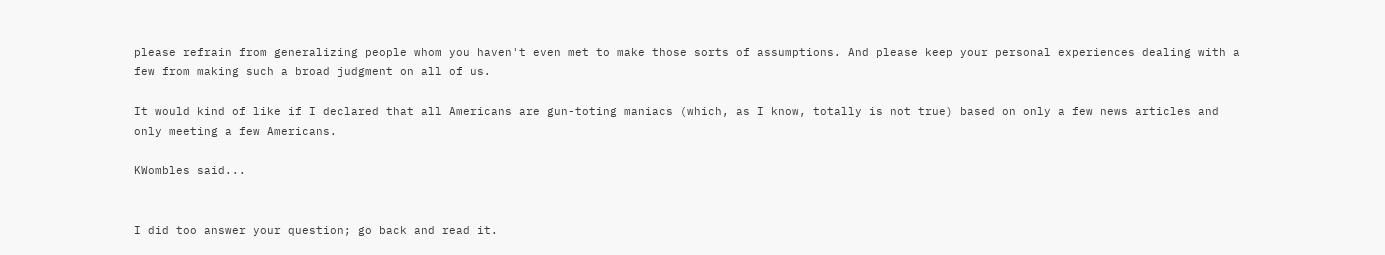please refrain from generalizing people whom you haven't even met to make those sorts of assumptions. And please keep your personal experiences dealing with a few from making such a broad judgment on all of us.

It would kind of like if I declared that all Americans are gun-toting maniacs (which, as I know, totally is not true) based on only a few news articles and only meeting a few Americans.

KWombles said...


I did too answer your question; go back and read it.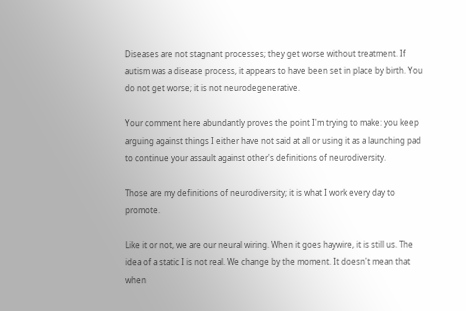Diseases are not stagnant processes; they get worse without treatment. If autism was a disease process, it appears to have been set in place by birth. You do not get worse; it is not neurodegenerative.

Your comment here abundantly proves the point I'm trying to make: you keep arguing against things I either have not said at all or using it as a launching pad to continue your assault against other's definitions of neurodiversity.

Those are my definitions of neurodiversity; it is what I work every day to promote.

Like it or not, we are our neural wiring. When it goes haywire, it is still us. The idea of a static I is not real. We change by the moment. It doesn't mean that when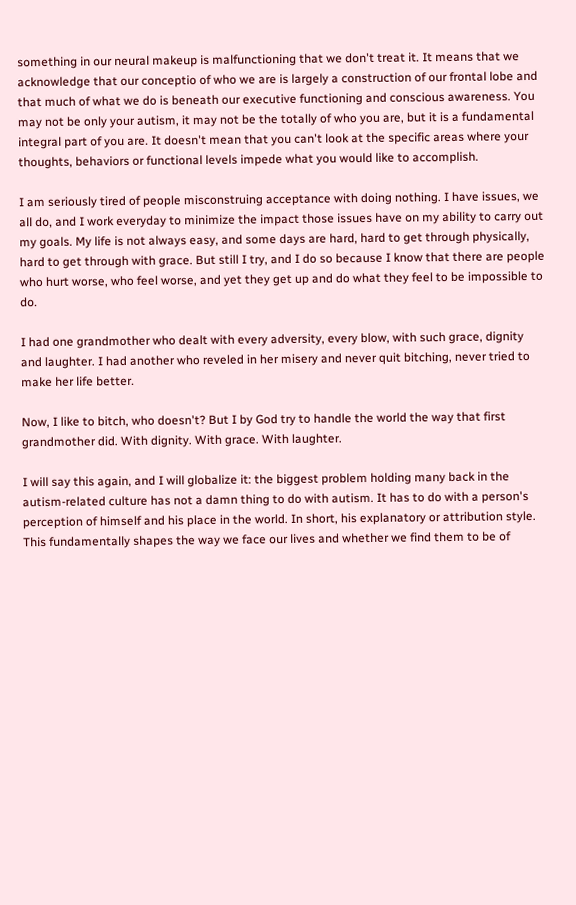something in our neural makeup is malfunctioning that we don't treat it. It means that we acknowledge that our conceptio of who we are is largely a construction of our frontal lobe and that much of what we do is beneath our executive functioning and conscious awareness. You may not be only your autism, it may not be the totally of who you are, but it is a fundamental integral part of you are. It doesn't mean that you can't look at the specific areas where your thoughts, behaviors or functional levels impede what you would like to accomplish.

I am seriously tired of people misconstruing acceptance with doing nothing. I have issues, we all do, and I work everyday to minimize the impact those issues have on my ability to carry out my goals. My life is not always easy, and some days are hard, hard to get through physically, hard to get through with grace. But still I try, and I do so because I know that there are people who hurt worse, who feel worse, and yet they get up and do what they feel to be impossible to do.

I had one grandmother who dealt with every adversity, every blow, with such grace, dignity and laughter. I had another who reveled in her misery and never quit bitching, never tried to make her life better.

Now, I like to bitch, who doesn't? But I by God try to handle the world the way that first grandmother did. With dignity. With grace. With laughter.

I will say this again, and I will globalize it: the biggest problem holding many back in the autism-related culture has not a damn thing to do with autism. It has to do with a person's perception of himself and his place in the world. In short, his explanatory or attribution style. This fundamentally shapes the way we face our lives and whether we find them to be of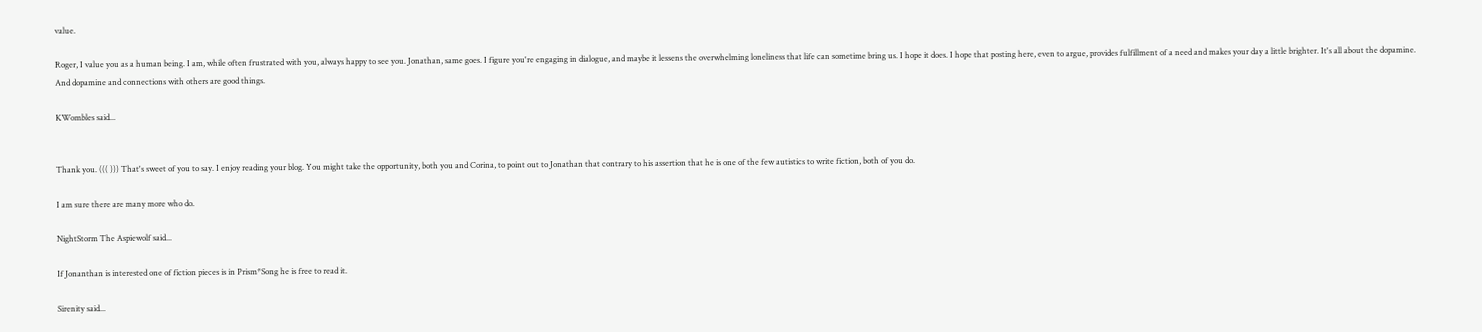value.

Roger, I value you as a human being. I am, while often frustrated with you, always happy to see you. Jonathan, same goes. I figure you're engaging in dialogue, and maybe it lessens the overwhelming loneliness that life can sometime bring us. I hope it does. I hope that posting here, even to argue, provides fulfillment of a need and makes your day a little brighter. It's all about the dopamine. And dopamine and connections with others are good things.

KWombles said...


Thank you. ((( ))) That's sweet of you to say. I enjoy reading your blog. You might take the opportunity, both you and Corina, to point out to Jonathan that contrary to his assertion that he is one of the few autistics to write fiction, both of you do.

I am sure there are many more who do.

NightStorm The Aspiewolf said...

If Jonanthan is interested one of fiction pieces is in Prism*Song he is free to read it.

Sirenity said...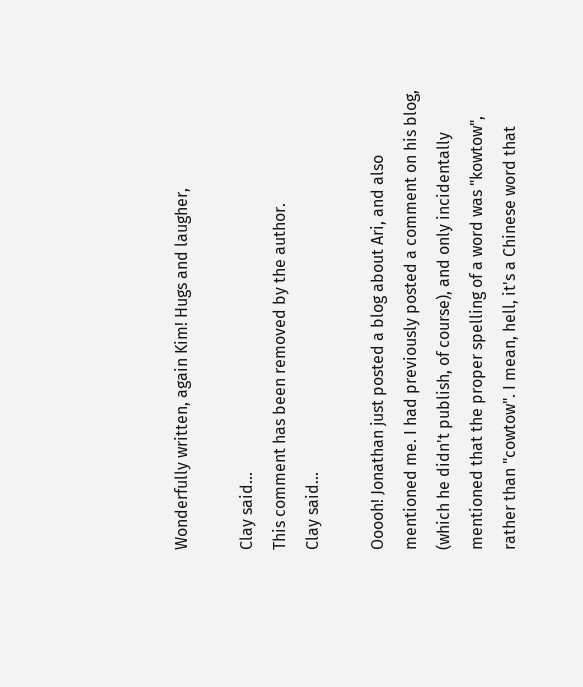Wonderfully written, again Kim! Hugs and laugher,

Clay said...
This comment has been removed by the author.
Clay said...

Ooooh! Jonathan just posted a blog about Ari, and also mentioned me. I had previously posted a comment on his blog, (which he didn't publish, of course), and only incidentally mentioned that the proper spelling of a word was "kowtow", rather than "cowtow". I mean, hell, it's a Chinese word that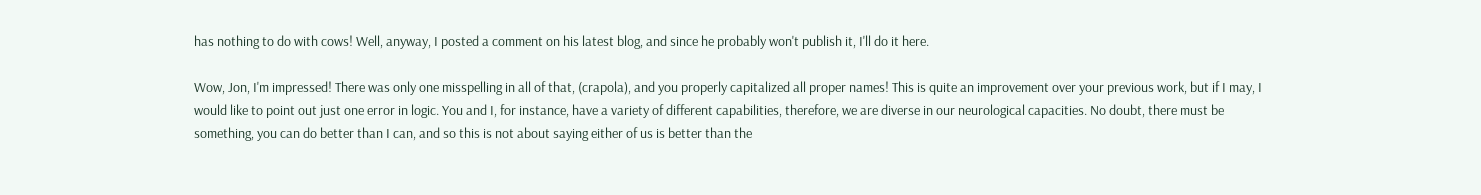has nothing to do with cows! Well, anyway, I posted a comment on his latest blog, and since he probably won't publish it, I'll do it here.

Wow, Jon, I'm impressed! There was only one misspelling in all of that, (crapola), and you properly capitalized all proper names! This is quite an improvement over your previous work, but if I may, I would like to point out just one error in logic. You and I, for instance, have a variety of different capabilities, therefore, we are diverse in our neurological capacities. No doubt, there must be something, you can do better than I can, and so this is not about saying either of us is better than the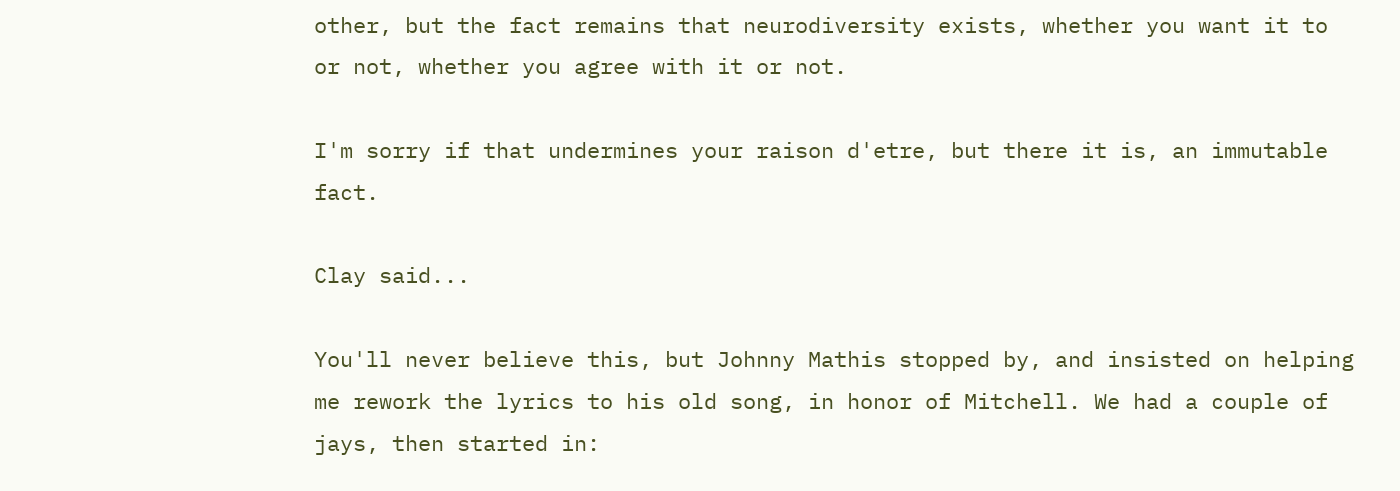other, but the fact remains that neurodiversity exists, whether you want it to or not, whether you agree with it or not.

I'm sorry if that undermines your raison d'etre, but there it is, an immutable fact.

Clay said...

You'll never believe this, but Johnny Mathis stopped by, and insisted on helping me rework the lyrics to his old song, in honor of Mitchell. We had a couple of jays, then started in: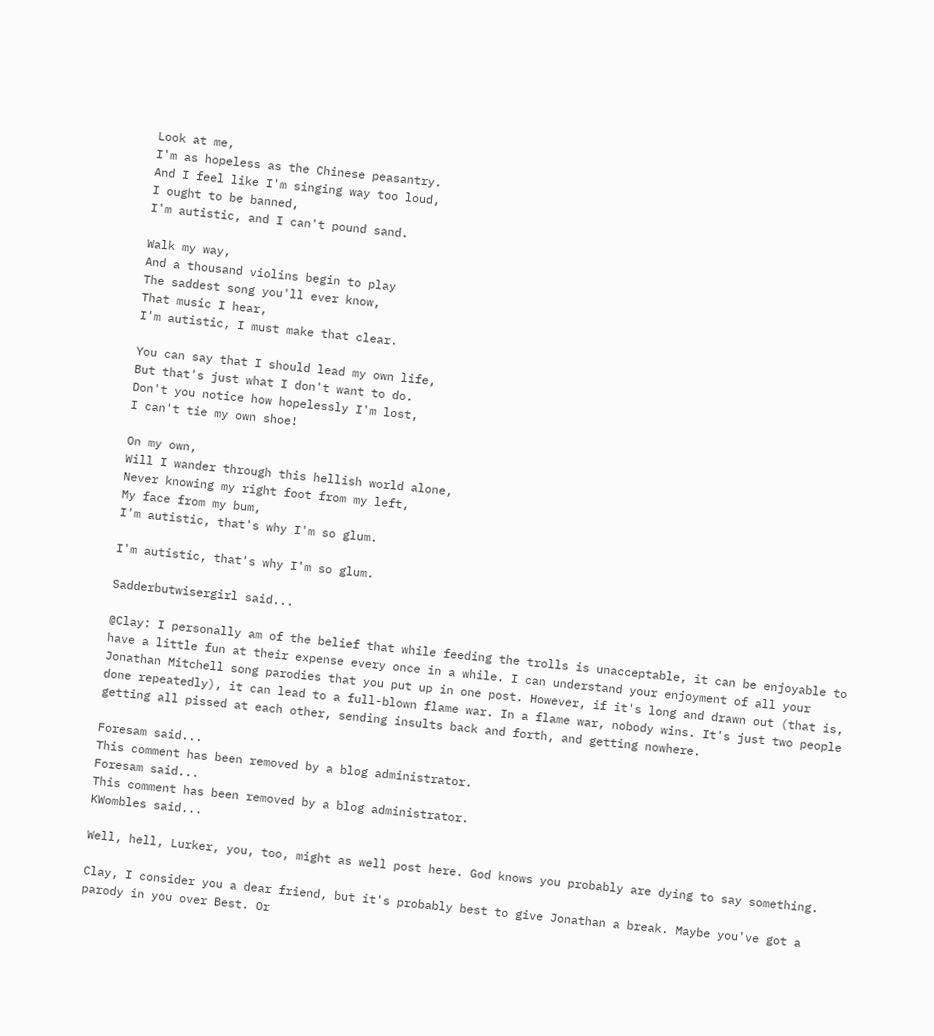Look at me,
I'm as hopeless as the Chinese peasantry.
And I feel like I'm singing way too loud,
I ought to be banned,
I'm autistic, and I can't pound sand.

Walk my way,
And a thousand violins begin to play
The saddest song you'll ever know,
That music I hear,
I'm autistic, I must make that clear.

You can say that I should lead my own life,
But that's just what I don't want to do.
Don't you notice how hopelessly I'm lost,
I can't tie my own shoe!

On my own,
Will I wander through this hellish world alone,
Never knowing my right foot from my left,
My face from my bum,
I'm autistic, that's why I'm so glum.

I'm autistic, that's why I'm so glum.

Sadderbutwisergirl said...

@Clay: I personally am of the belief that while feeding the trolls is unacceptable, it can be enjoyable to have a little fun at their expense every once in a while. I can understand your enjoyment of all your Jonathan Mitchell song parodies that you put up in one post. However, if it's long and drawn out (that is, done repeatedly), it can lead to a full-blown flame war. In a flame war, nobody wins. It's just two people getting all pissed at each other, sending insults back and forth, and getting nowhere.

Foresam said...
This comment has been removed by a blog administrator.
Foresam said...
This comment has been removed by a blog administrator.
KWombles said...

Well, hell, Lurker, you, too, might as well post here. God knows you probably are dying to say something.

Clay, I consider you a dear friend, but it's probably best to give Jonathan a break. Maybe you've got a parody in you over Best. Or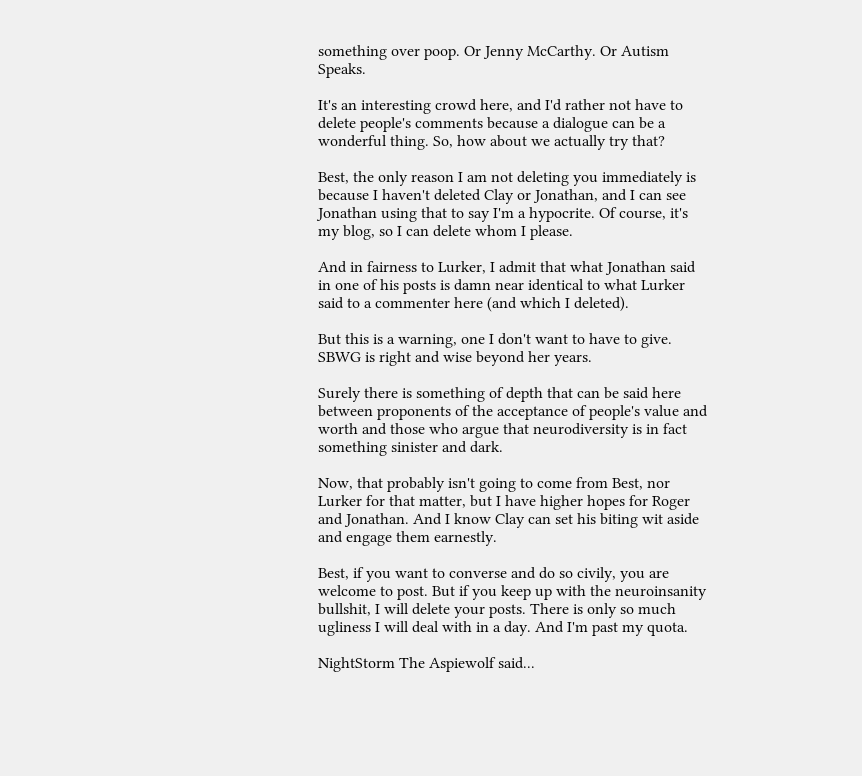something over poop. Or Jenny McCarthy. Or Autism Speaks.

It's an interesting crowd here, and I'd rather not have to delete people's comments because a dialogue can be a wonderful thing. So, how about we actually try that?

Best, the only reason I am not deleting you immediately is because I haven't deleted Clay or Jonathan, and I can see Jonathan using that to say I'm a hypocrite. Of course, it's my blog, so I can delete whom I please.

And in fairness to Lurker, I admit that what Jonathan said in one of his posts is damn near identical to what Lurker said to a commenter here (and which I deleted).

But this is a warning, one I don't want to have to give. SBWG is right and wise beyond her years.

Surely there is something of depth that can be said here between proponents of the acceptance of people's value and worth and those who argue that neurodiversity is in fact something sinister and dark.

Now, that probably isn't going to come from Best, nor Lurker for that matter, but I have higher hopes for Roger and Jonathan. And I know Clay can set his biting wit aside and engage them earnestly.

Best, if you want to converse and do so civily, you are welcome to post. But if you keep up with the neuroinsanity bullshit, I will delete your posts. There is only so much ugliness I will deal with in a day. And I'm past my quota.

NightStorm The Aspiewolf said...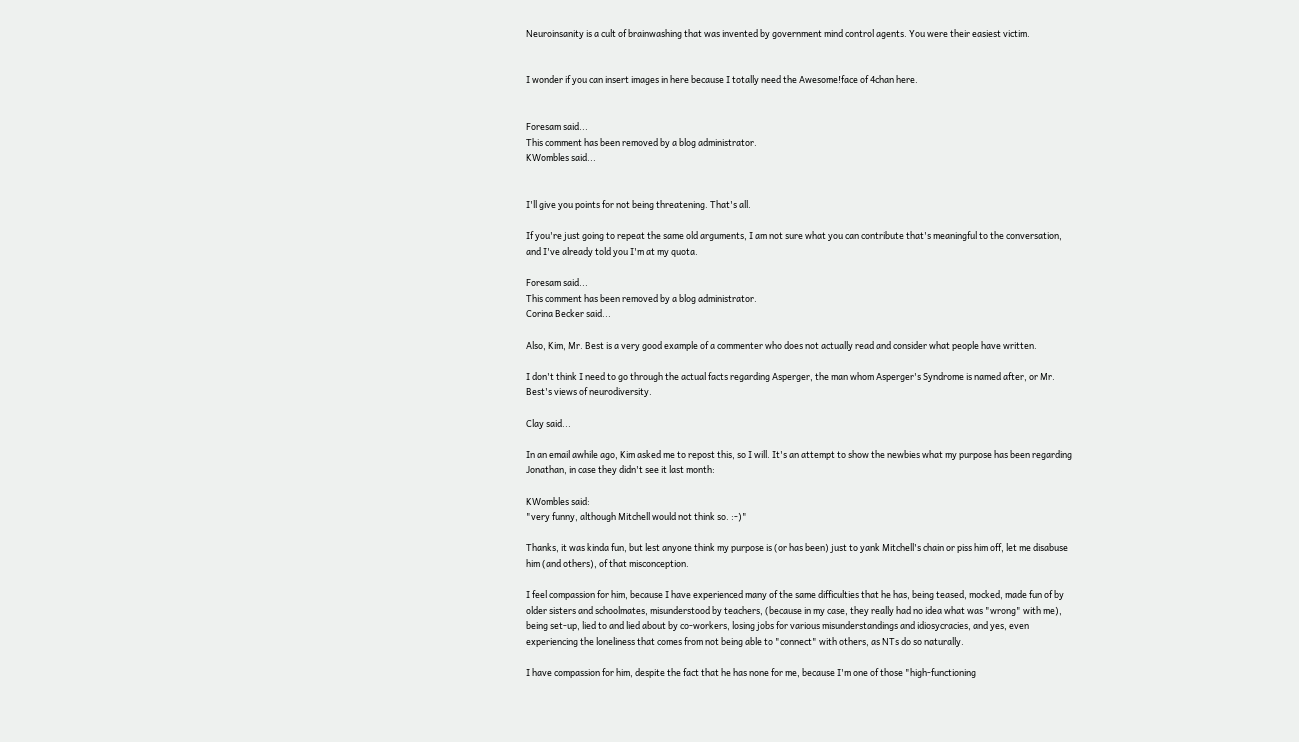Neuroinsanity is a cult of brainwashing that was invented by government mind control agents. You were their easiest victim.


I wonder if you can insert images in here because I totally need the Awesome!face of 4chan here.


Foresam said...
This comment has been removed by a blog administrator.
KWombles said...


I'll give you points for not being threatening. That's all.

If you're just going to repeat the same old arguments, I am not sure what you can contribute that's meaningful to the conversation, and I've already told you I'm at my quota.

Foresam said...
This comment has been removed by a blog administrator.
Corina Becker said...

Also, Kim, Mr. Best is a very good example of a commenter who does not actually read and consider what people have written.

I don't think I need to go through the actual facts regarding Asperger, the man whom Asperger's Syndrome is named after, or Mr. Best's views of neurodiversity.

Clay said...

In an email awhile ago, Kim asked me to repost this, so I will. It's an attempt to show the newbies what my purpose has been regarding Jonathan, in case they didn't see it last month:

KWombles said:
"very funny, although Mitchell would not think so. :-)"

Thanks, it was kinda fun, but lest anyone think my purpose is (or has been) just to yank Mitchell's chain or piss him off, let me disabuse him (and others), of that misconception.

I feel compassion for him, because I have experienced many of the same difficulties that he has, being teased, mocked, made fun of by older sisters and schoolmates, misunderstood by teachers, (because in my case, they really had no idea what was "wrong" with me), being set-up, lied to and lied about by co-workers, losing jobs for various misunderstandings and idiosycracies, and yes, even experiencing the loneliness that comes from not being able to "connect" with others, as NTs do so naturally.

I have compassion for him, despite the fact that he has none for me, because I'm one of those "high-functioning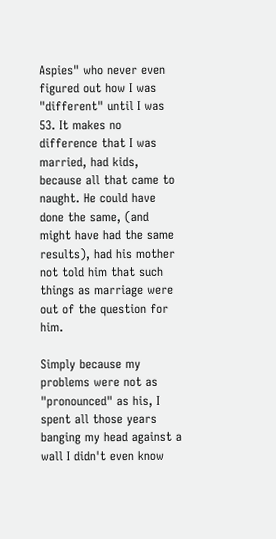Aspies" who never even figured out how I was "different" until I was 53. It makes no difference that I was married, had kids, because all that came to naught. He could have done the same, (and might have had the same results), had his mother not told him that such things as marriage were out of the question for him.

Simply because my problems were not as "pronounced" as his, I spent all those years banging my head against a wall I didn't even know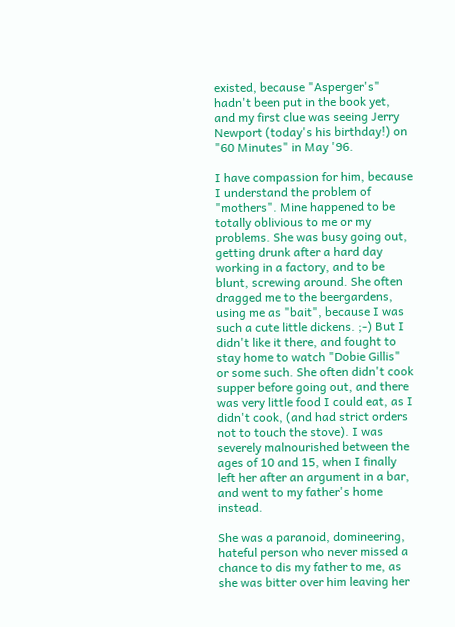existed, because "Asperger's" hadn't been put in the book yet, and my first clue was seeing Jerry Newport (today's his birthday!) on "60 Minutes" in May '96.

I have compassion for him, because I understand the problem of "mothers". Mine happened to be totally oblivious to me or my problems. She was busy going out, getting drunk after a hard day working in a factory, and to be blunt, screwing around. She often dragged me to the beergardens, using me as "bait", because I was such a cute little dickens. ;-) But I didn't like it there, and fought to stay home to watch "Dobie Gillis" or some such. She often didn't cook supper before going out, and there was very little food I could eat, as I didn't cook, (and had strict orders not to touch the stove). I was severely malnourished between the ages of 10 and 15, when I finally left her after an argument in a bar, and went to my father's home instead.

She was a paranoid, domineering, hateful person who never missed a chance to dis my father to me, as she was bitter over him leaving her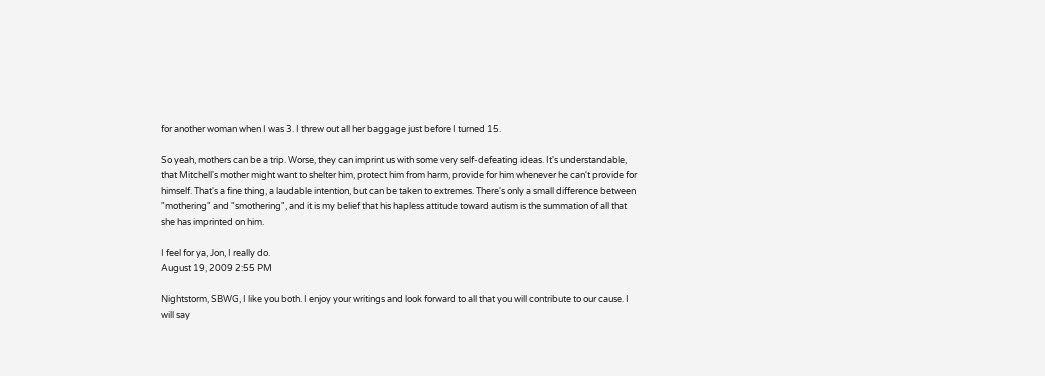for another woman when I was 3. I threw out all her baggage just before I turned 15.

So yeah, mothers can be a trip. Worse, they can imprint us with some very self-defeating ideas. It's understandable, that Mitchell's mother might want to shelter him, protect him from harm, provide for him whenever he can't provide for himself. That's a fine thing, a laudable intention, but can be taken to extremes. There's only a small difference between "mothering" and "smothering", and it is my belief that his hapless attitude toward autism is the summation of all that she has imprinted on him.

I feel for ya, Jon, I really do.
August 19, 2009 2:55 PM

Nightstorm, SBWG, I like you both. I enjoy your writings and look forward to all that you will contribute to our cause. I will say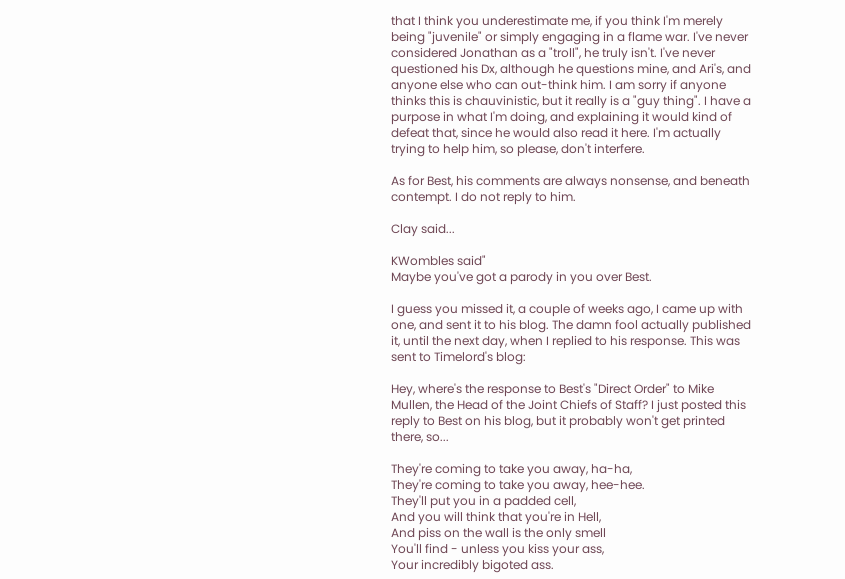that I think you underestimate me, if you think I'm merely being "juvenile" or simply engaging in a flame war. I've never considered Jonathan as a "troll", he truly isn't. I've never questioned his Dx, although he questions mine, and Ari's, and anyone else who can out-think him. I am sorry if anyone thinks this is chauvinistic, but it really is a "guy thing". I have a purpose in what I'm doing, and explaining it would kind of defeat that, since he would also read it here. I'm actually trying to help him, so please, don't interfere.

As for Best, his comments are always nonsense, and beneath contempt. I do not reply to him.

Clay said...

KWombles said"
Maybe you've got a parody in you over Best.

I guess you missed it, a couple of weeks ago, I came up with one, and sent it to his blog. The damn fool actually published it, until the next day, when I replied to his response. This was sent to Timelord's blog:

Hey, where's the response to Best's "Direct Order" to Mike Mullen, the Head of the Joint Chiefs of Staff? I just posted this reply to Best on his blog, but it probably won't get printed there, so...

They're coming to take you away, ha-ha,
They're coming to take you away, hee-hee.
They'll put you in a padded cell,
And you will think that you're in Hell,
And piss on the wall is the only smell
You'll find - unless you kiss your ass,
Your incredibly bigoted ass.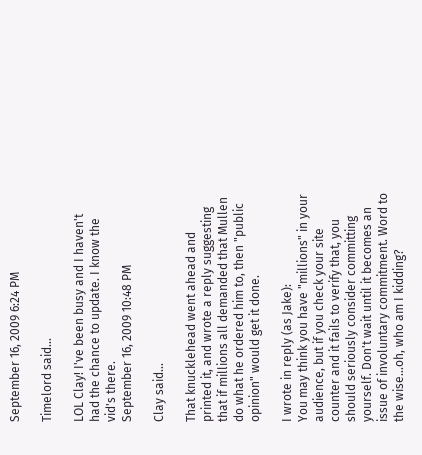September 16, 2009 6:24 PM

Timelord said...

LOL Clay! I've been busy and I haven't had the chance to update. I know the vid's there.
September 16, 2009 10:48 PM

Clay said...

That knucklehead went ahead and printed it, and wrote a reply suggesting that if millions all demanded that Mullen do what he ordered him to, then "public opinion" would get it done.

I wrote in reply (as Jake):
You may think you have "millions" in your audience, but if you check your site counter and it fails to verify that, you should seriously consider committing yourself. Don't wait until it becomes an issue of involuntary commitment. Word to the wise...oh, who am I kidding?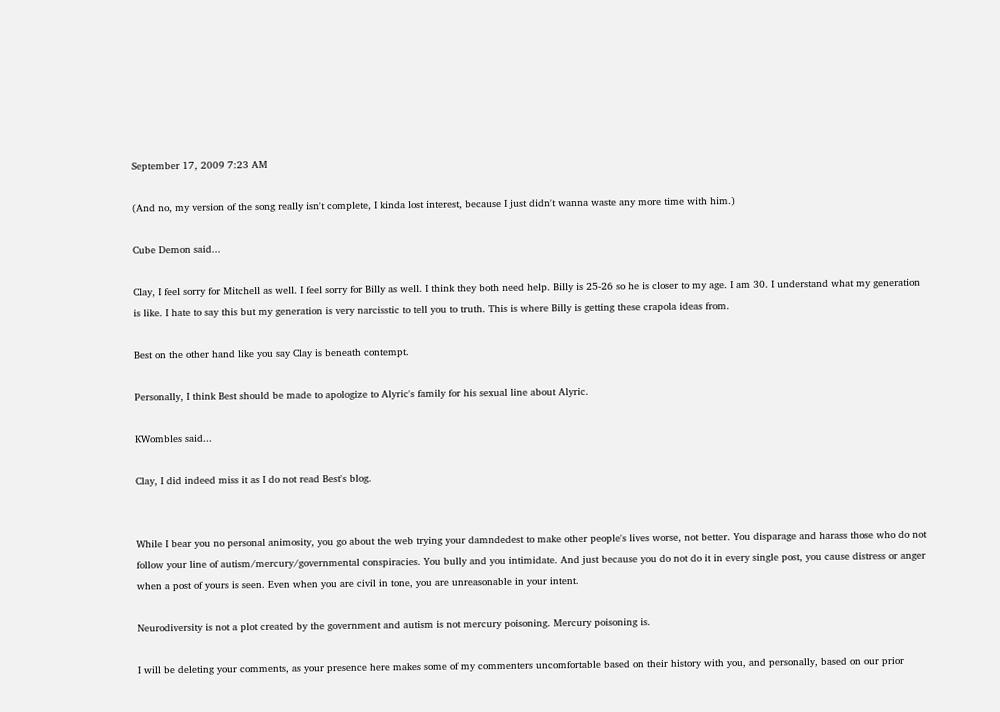September 17, 2009 7:23 AM

(And no, my version of the song really isn't complete, I kinda lost interest, because I just didn't wanna waste any more time with him.)

Cube Demon said...

Clay, I feel sorry for Mitchell as well. I feel sorry for Billy as well. I think they both need help. Billy is 25-26 so he is closer to my age. I am 30. I understand what my generation is like. I hate to say this but my generation is very narcisstic to tell you to truth. This is where Billy is getting these crapola ideas from.

Best on the other hand like you say Clay is beneath contempt.

Personally, I think Best should be made to apologize to Alyric's family for his sexual line about Alyric.

KWombles said...

Clay, I did indeed miss it as I do not read Best's blog.


While I bear you no personal animosity, you go about the web trying your damndedest to make other people's lives worse, not better. You disparage and harass those who do not follow your line of autism/mercury/governmental conspiracies. You bully and you intimidate. And just because you do not do it in every single post, you cause distress or anger when a post of yours is seen. Even when you are civil in tone, you are unreasonable in your intent.

Neurodiversity is not a plot created by the government and autism is not mercury poisoning. Mercury poisoning is.

I will be deleting your comments, as your presence here makes some of my commenters uncomfortable based on their history with you, and personally, based on our prior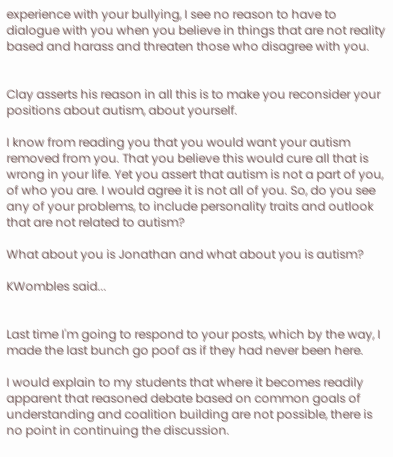experience with your bullying, I see no reason to have to dialogue with you when you believe in things that are not reality based and harass and threaten those who disagree with you.


Clay asserts his reason in all this is to make you reconsider your positions about autism, about yourself.

I know from reading you that you would want your autism removed from you. That you believe this would cure all that is wrong in your life. Yet you assert that autism is not a part of you, of who you are. I would agree it is not all of you. So, do you see any of your problems, to include personality traits and outlook that are not related to autism?

What about you is Jonathan and what about you is autism?

KWombles said...


Last time I'm going to respond to your posts, which by the way, I made the last bunch go poof as if they had never been here.

I would explain to my students that where it becomes readily apparent that reasoned debate based on common goals of understanding and coalition building are not possible, there is no point in continuing the discussion.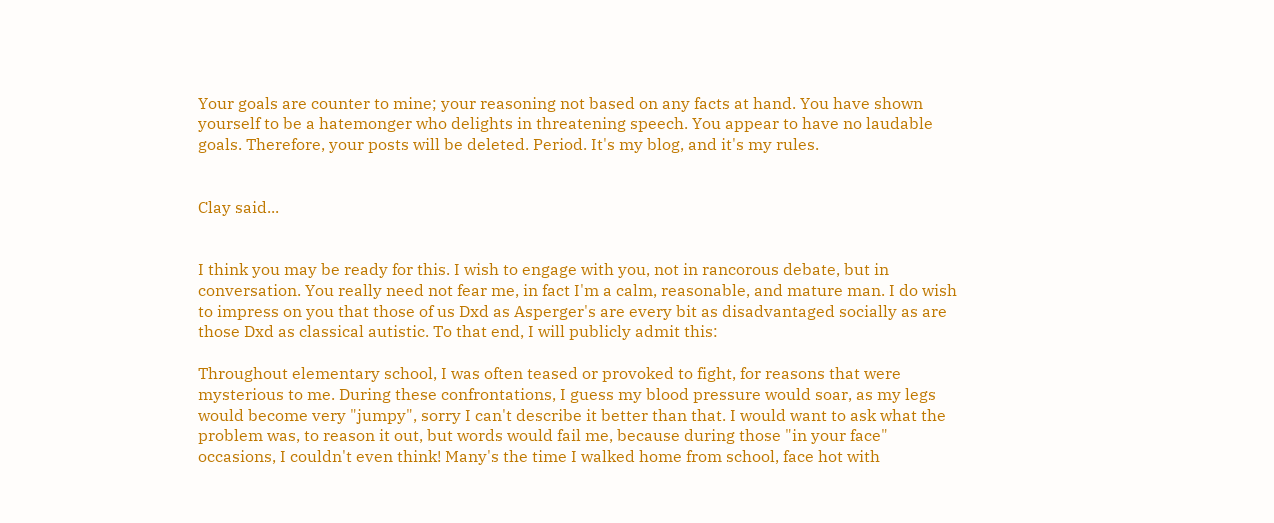Your goals are counter to mine; your reasoning not based on any facts at hand. You have shown yourself to be a hatemonger who delights in threatening speech. You appear to have no laudable goals. Therefore, your posts will be deleted. Period. It's my blog, and it's my rules.


Clay said...


I think you may be ready for this. I wish to engage with you, not in rancorous debate, but in conversation. You really need not fear me, in fact I'm a calm, reasonable, and mature man. I do wish to impress on you that those of us Dxd as Asperger's are every bit as disadvantaged socially as are those Dxd as classical autistic. To that end, I will publicly admit this:

Throughout elementary school, I was often teased or provoked to fight, for reasons that were mysterious to me. During these confrontations, I guess my blood pressure would soar, as my legs would become very "jumpy", sorry I can't describe it better than that. I would want to ask what the problem was, to reason it out, but words would fail me, because during those "in your face" occasions, I couldn't even think! Many's the time I walked home from school, face hot with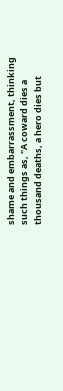shame and embarrassment, thinking such things as, "A coward dies a thousand deaths, a hero dies but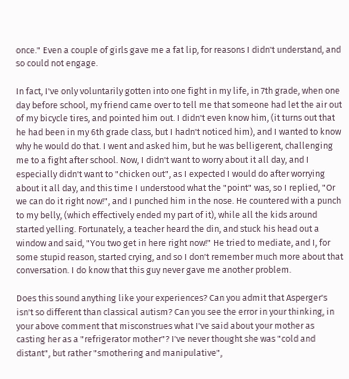once." Even a couple of girls gave me a fat lip, for reasons I didn't understand, and so could not engage.

In fact, I've only voluntarily gotten into one fight in my life, in 7th grade, when one day before school, my friend came over to tell me that someone had let the air out of my bicycle tires, and pointed him out. I didn't even know him, (it turns out that he had been in my 6th grade class, but I hadn't noticed him), and I wanted to know why he would do that. I went and asked him, but he was belligerent, challenging me to a fight after school. Now, I didn't want to worry about it all day, and I especially didn't want to "chicken out", as I expected I would do after worrying about it all day, and this time I understood what the "point" was, so I replied, "Or we can do it right now!", and I punched him in the nose. He countered with a punch to my belly, (which effectively ended my part of it), while all the kids around started yelling. Fortunately, a teacher heard the din, and stuck his head out a window and said, "You two get in here right now!" He tried to mediate, and I, for some stupid reason, started crying, and so I don't remember much more about that conversation. I do know that this guy never gave me another problem.

Does this sound anything like your experiences? Can you admit that Asperger's isn't so different than classical autism? Can you see the error in your thinking, in your above comment that misconstrues what I've said about your mother as casting her as a "refrigerator mother"? I've never thought she was "cold and distant", but rather "smothering and manipulative",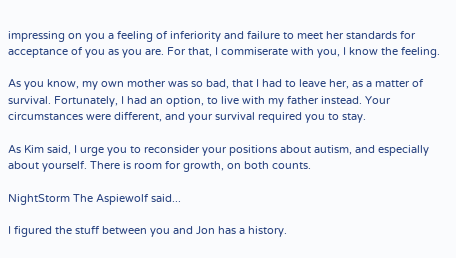impressing on you a feeling of inferiority and failure to meet her standards for acceptance of you as you are. For that, I commiserate with you, I know the feeling.

As you know, my own mother was so bad, that I had to leave her, as a matter of survival. Fortunately, I had an option, to live with my father instead. Your circumstances were different, and your survival required you to stay.

As Kim said, I urge you to reconsider your positions about autism, and especially about yourself. There is room for growth, on both counts.

NightStorm The Aspiewolf said...

I figured the stuff between you and Jon has a history.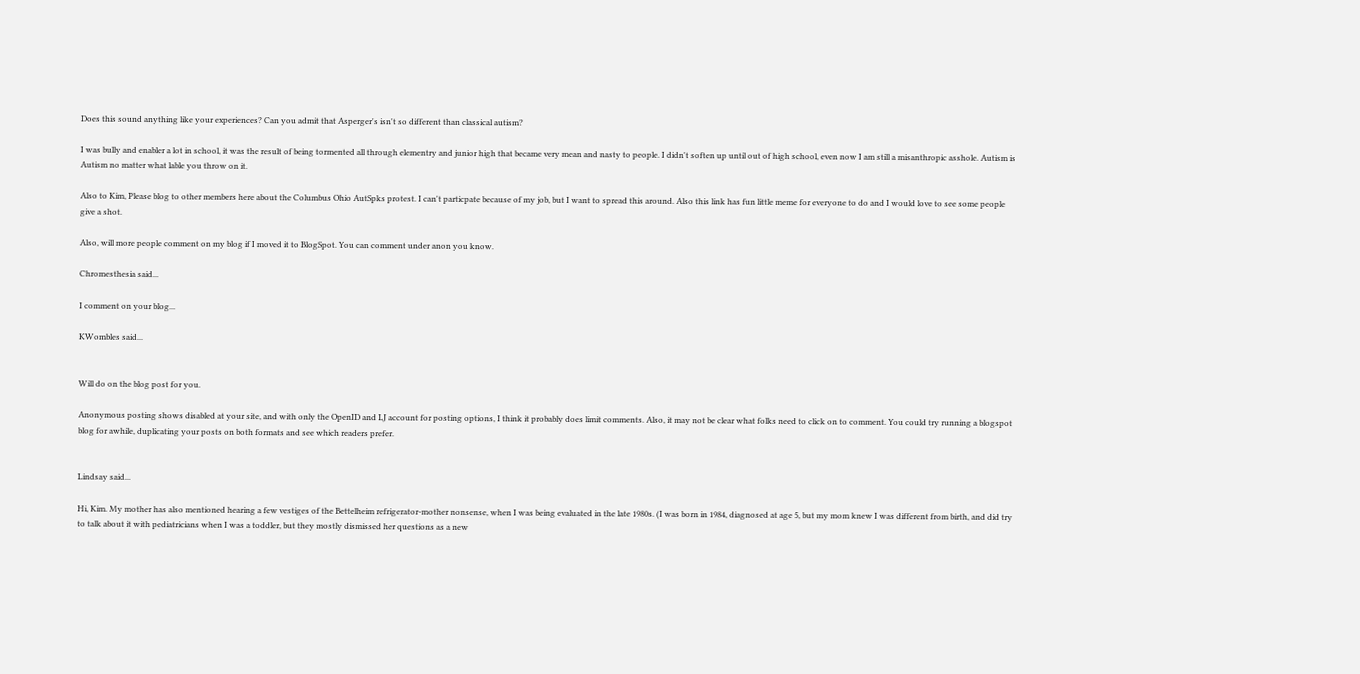Does this sound anything like your experiences? Can you admit that Asperger's isn't so different than classical autism?

I was bully and enabler a lot in school, it was the result of being tormented all through elementry and junior high that became very mean and nasty to people. I didn't soften up until out of high school, even now I am still a misanthropic asshole. Autism is Autism no matter what lable you throw on it.

Also to Kim, Please blog to other members here about the Columbus Ohio AutSpks protest. I can't particpate because of my job, but I want to spread this around. Also this link has fun little meme for everyone to do and I would love to see some people give a shot.

Also, will more people comment on my blog if I moved it to BlogSpot. You can comment under anon you know.

Chromesthesia said...

I comment on your blog...

KWombles said...


Will do on the blog post for you.

Anonymous posting shows disabled at your site, and with only the OpenID and LJ account for posting options, I think it probably does limit comments. Also, it may not be clear what folks need to click on to comment. You could try running a blogspot blog for awhile, duplicating your posts on both formats and see which readers prefer.


Lindsay said...

Hi, Kim. My mother has also mentioned hearing a few vestiges of the Bettelheim refrigerator-mother nonsense, when I was being evaluated in the late 1980s. (I was born in 1984, diagnosed at age 5, but my mom knew I was different from birth, and did try to talk about it with pediatricians when I was a toddler, but they mostly dismissed her questions as a new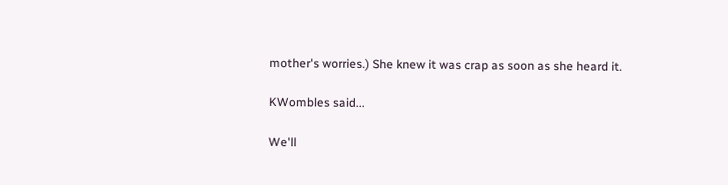mother's worries.) She knew it was crap as soon as she heard it.

KWombles said...

We'll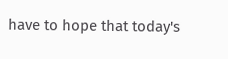have to hope that today's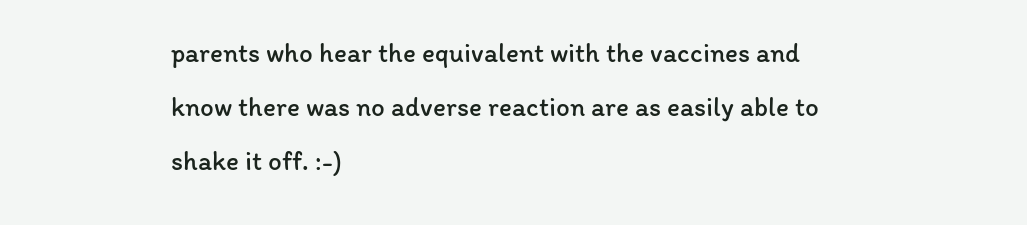parents who hear the equivalent with the vaccines and know there was no adverse reaction are as easily able to shake it off. :-)